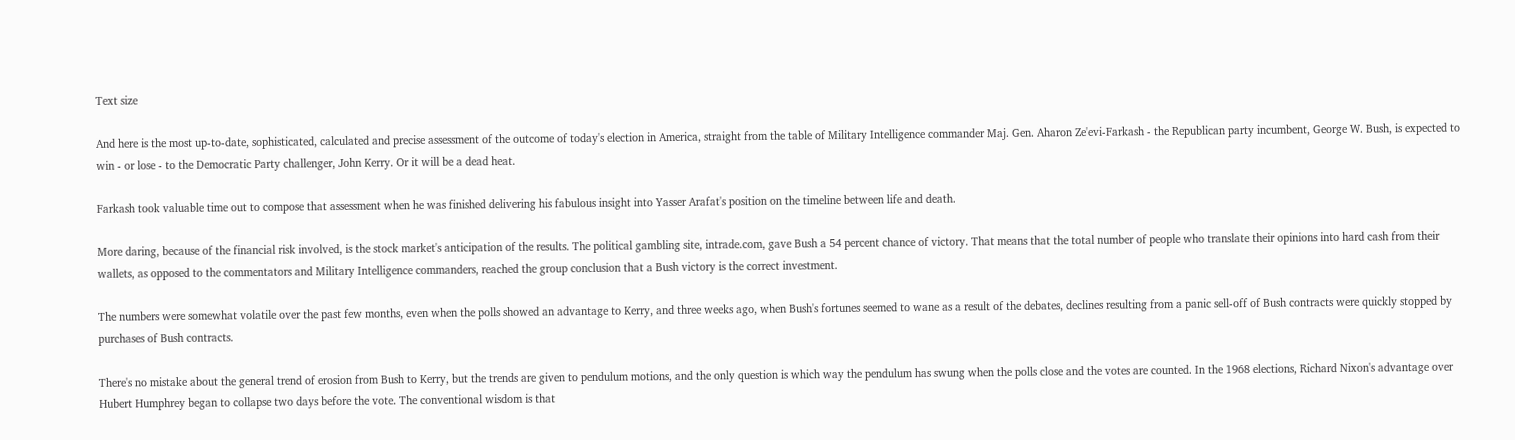Text size

And here is the most up-to-date, sophisticated, calculated and precise assessment of the outcome of today's election in America, straight from the table of Military Intelligence commander Maj. Gen. Aharon Ze'evi-Farkash - the Republican party incumbent, George W. Bush, is expected to win - or lose - to the Democratic Party challenger, John Kerry. Or it will be a dead heat.

Farkash took valuable time out to compose that assessment when he was finished delivering his fabulous insight into Yasser Arafat's position on the timeline between life and death.

More daring, because of the financial risk involved, is the stock market's anticipation of the results. The political gambling site, intrade.com, gave Bush a 54 percent chance of victory. That means that the total number of people who translate their opinions into hard cash from their wallets, as opposed to the commentators and Military Intelligence commanders, reached the group conclusion that a Bush victory is the correct investment.

The numbers were somewhat volatile over the past few months, even when the polls showed an advantage to Kerry, and three weeks ago, when Bush's fortunes seemed to wane as a result of the debates, declines resulting from a panic sell-off of Bush contracts were quickly stopped by purchases of Bush contracts.

There's no mistake about the general trend of erosion from Bush to Kerry, but the trends are given to pendulum motions, and the only question is which way the pendulum has swung when the polls close and the votes are counted. In the 1968 elections, Richard Nixon's advantage over Hubert Humphrey began to collapse two days before the vote. The conventional wisdom is that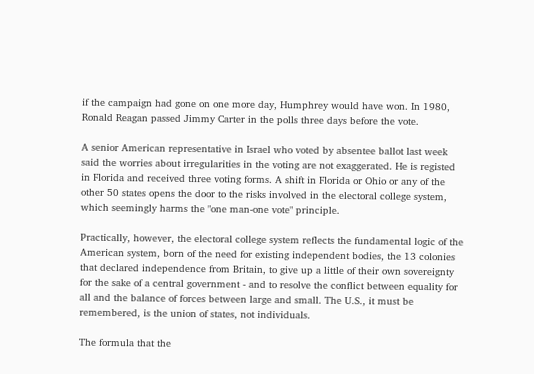if the campaign had gone on one more day, Humphrey would have won. In 1980, Ronald Reagan passed Jimmy Carter in the polls three days before the vote.

A senior American representative in Israel who voted by absentee ballot last week said the worries about irregularities in the voting are not exaggerated. He is registed in Florida and received three voting forms. A shift in Florida or Ohio or any of the other 50 states opens the door to the risks involved in the electoral college system, which seemingly harms the "one man-one vote" principle.

Practically, however, the electoral college system reflects the fundamental logic of the American system, born of the need for existing independent bodies, the 13 colonies that declared independence from Britain, to give up a little of their own sovereignty for the sake of a central government - and to resolve the conflict between equality for all and the balance of forces between large and small. The U.S., it must be remembered, is the union of states, not individuals.

The formula that the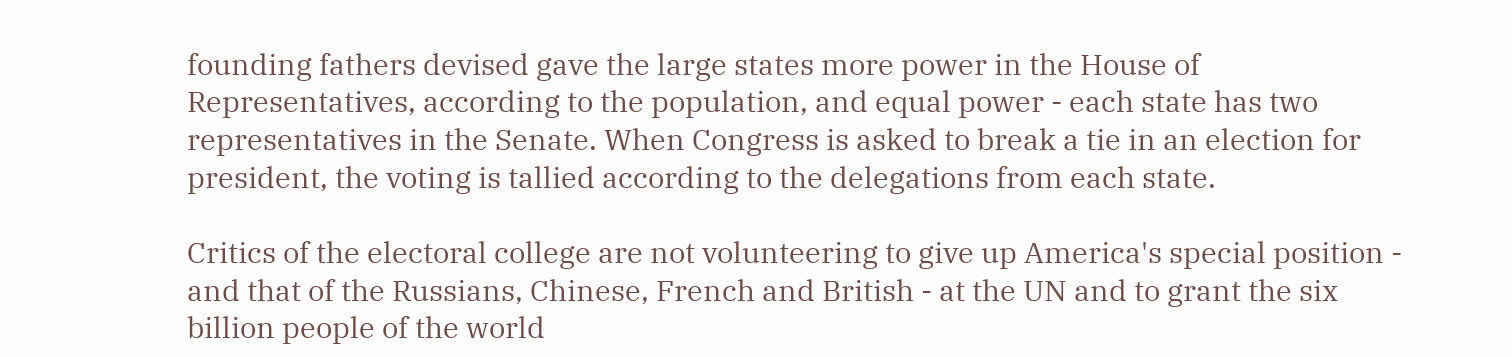founding fathers devised gave the large states more power in the House of Representatives, according to the population, and equal power - each state has two representatives in the Senate. When Congress is asked to break a tie in an election for president, the voting is tallied according to the delegations from each state.

Critics of the electoral college are not volunteering to give up America's special position - and that of the Russians, Chinese, French and British - at the UN and to grant the six billion people of the world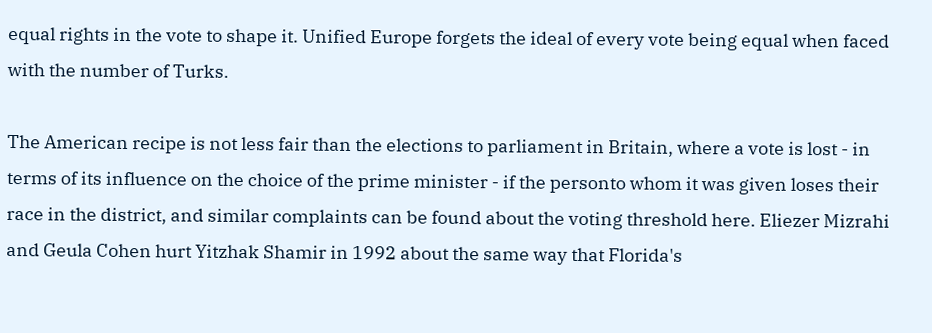equal rights in the vote to shape it. Unified Europe forgets the ideal of every vote being equal when faced with the number of Turks.

The American recipe is not less fair than the elections to parliament in Britain, where a vote is lost - in terms of its influence on the choice of the prime minister - if the personto whom it was given loses their race in the district, and similar complaints can be found about the voting threshold here. Eliezer Mizrahi and Geula Cohen hurt Yitzhak Shamir in 1992 about the same way that Florida's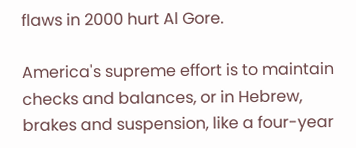flaws in 2000 hurt Al Gore.

America's supreme effort is to maintain checks and balances, or in Hebrew, brakes and suspension, like a four-year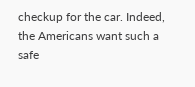checkup for the car. Indeed, the Americans want such a safe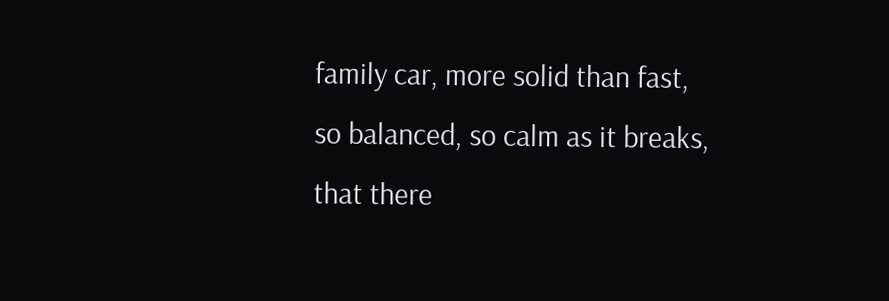family car, more solid than fast, so balanced, so calm as it breaks, that there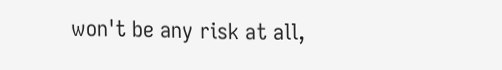won't be any risk at all,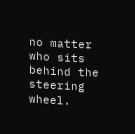no matter who sits behind the steering wheel.